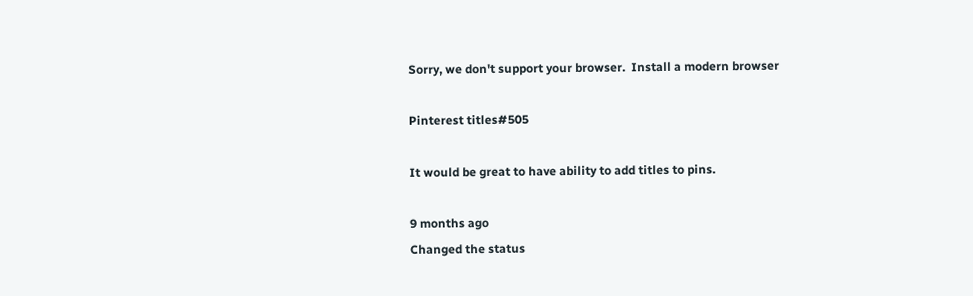Sorry, we don't support your browser.  Install a modern browser

Pinterest titles#505

It would be great to have ability to add titles to pins.

9 months ago
Changed the status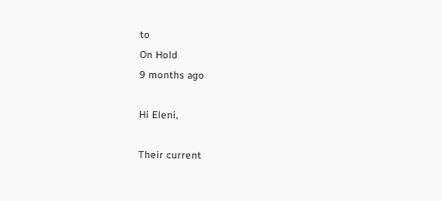to
On Hold
9 months ago

Hi Eleni,

Their current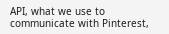API, what we use to communicate with Pinterest,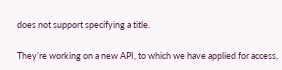does not support specifying a title.

They’re working on a new API, to which we have applied for access,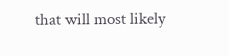that will most likely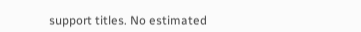support titles. No estimated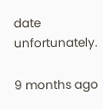date unfortunately.

9 months ago